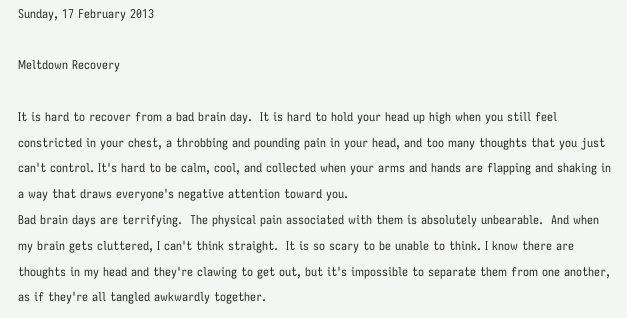Sunday, 17 February 2013

Meltdown Recovery

It is hard to recover from a bad brain day.  It is hard to hold your head up high when you still feel constricted in your chest, a throbbing and pounding pain in your head, and too many thoughts that you just can't control. It's hard to be calm, cool, and collected when your arms and hands are flapping and shaking in a way that draws everyone's negative attention toward you.
Bad brain days are terrifying.  The physical pain associated with them is absolutely unbearable.  And when my brain gets cluttered, I can't think straight.  It is so scary to be unable to think. I know there are thoughts in my head and they're clawing to get out, but it's impossible to separate them from one another, as if they're all tangled awkwardly together.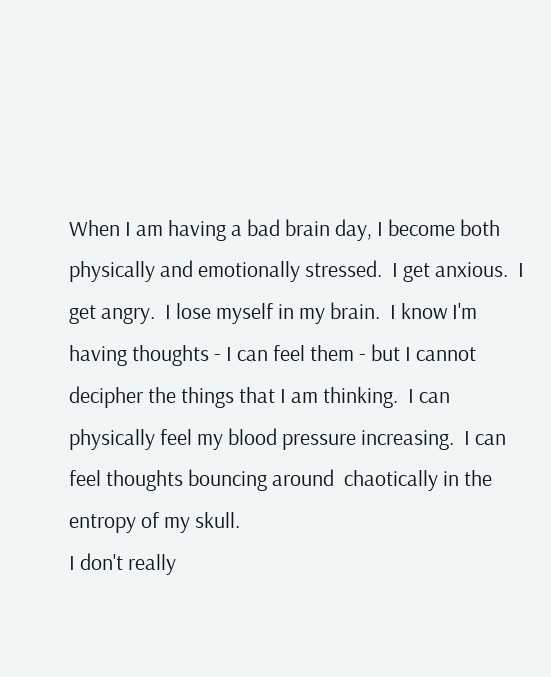When I am having a bad brain day, I become both physically and emotionally stressed.  I get anxious.  I get angry.  I lose myself in my brain.  I know I'm having thoughts - I can feel them - but I cannot decipher the things that I am thinking.  I can physically feel my blood pressure increasing.  I can feel thoughts bouncing around  chaotically in the entropy of my skull.
I don't really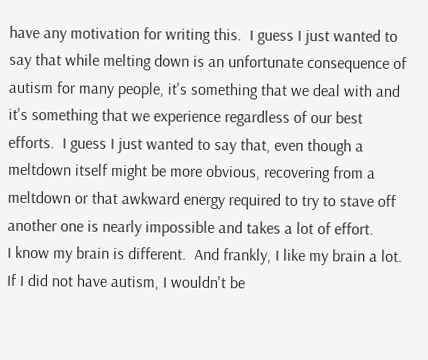have any motivation for writing this.  I guess I just wanted to say that while melting down is an unfortunate consequence of autism for many people, it's something that we deal with and it's something that we experience regardless of our best efforts.  I guess I just wanted to say that, even though a meltdown itself might be more obvious, recovering from a meltdown or that awkward energy required to try to stave off another one is nearly impossible and takes a lot of effort.
I know my brain is different.  And frankly, I like my brain a lot.  If I did not have autism, I wouldn't be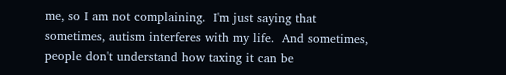me, so I am not complaining.  I'm just saying that sometimes, autism interferes with my life.  And sometimes, people don't understand how taxing it can be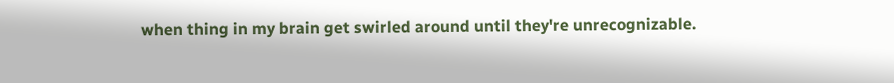when thing in my brain get swirled around until they're unrecognizable.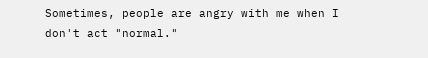Sometimes, people are angry with me when I don't act "normal."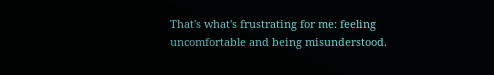That's what's frustrating for me: feeling uncomfortable and being misunderstood.